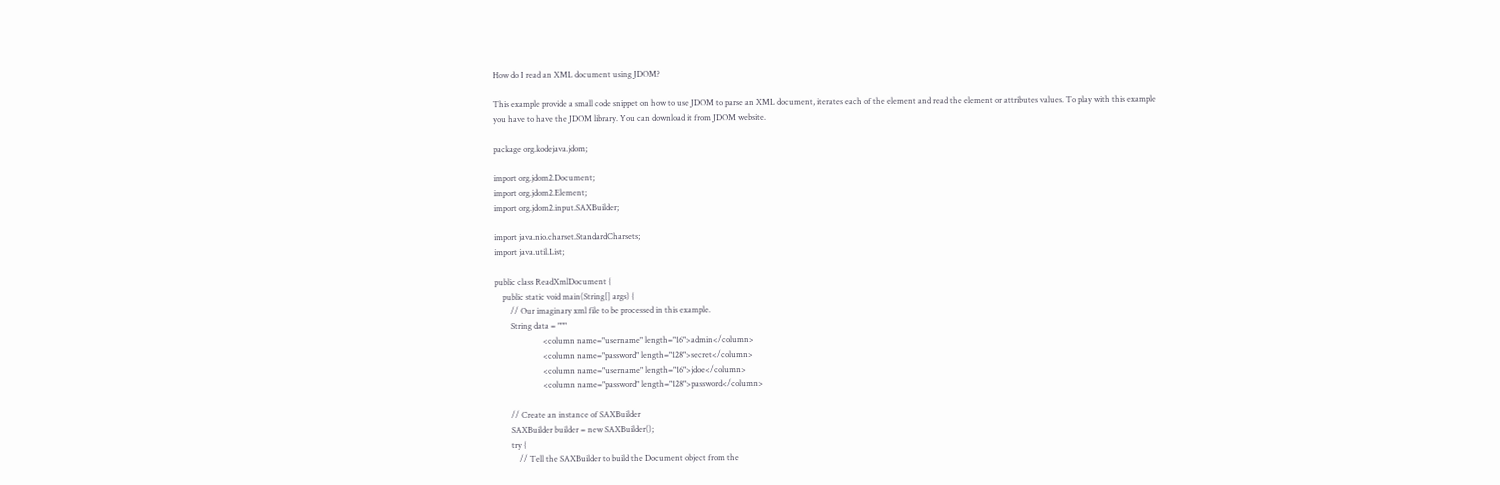How do I read an XML document using JDOM?

This example provide a small code snippet on how to use JDOM to parse an XML document, iterates each of the element and read the element or attributes values. To play with this example you have to have the JDOM library. You can download it from JDOM website.

package org.kodejava.jdom;

import org.jdom2.Document;
import org.jdom2.Element;
import org.jdom2.input.SAXBuilder;

import java.nio.charset.StandardCharsets;
import java.util.List;

public class ReadXmlDocument {
    public static void main(String[] args) {
        // Our imaginary xml file to be processed in this example.
        String data = """
                        <column name="username" length="16">admin</column>
                        <column name="password" length="128">secret</column>
                        <column name="username" length="16">jdoe</column>
                        <column name="password" length="128">password</column>

        // Create an instance of SAXBuilder
        SAXBuilder builder = new SAXBuilder();
        try {
            // Tell the SAXBuilder to build the Document object from the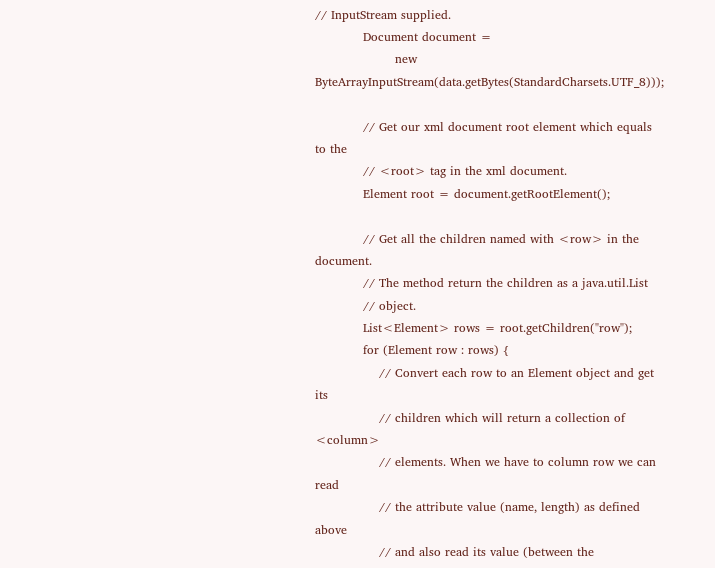// InputStream supplied.
            Document document =
                    new ByteArrayInputStream(data.getBytes(StandardCharsets.UTF_8)));

            // Get our xml document root element which equals to the
            // <root> tag in the xml document.
            Element root = document.getRootElement();

            // Get all the children named with <row> in the document.
            // The method return the children as a java.util.List
            // object.
            List<Element> rows = root.getChildren("row");
            for (Element row : rows) {
                // Convert each row to an Element object and get its
                // children which will return a collection of <column>
                // elements. When we have to column row we can read
                // the attribute value (name, length) as defined above
                // and also read its value (between the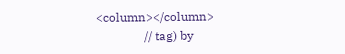<column></column>
                // tag) by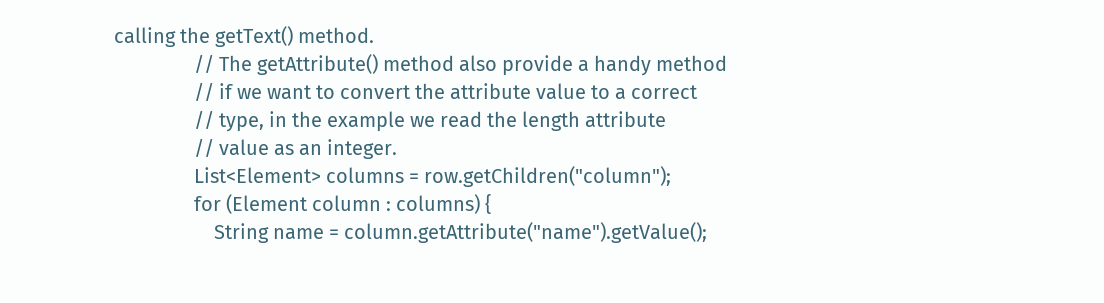calling the getText() method.
                // The getAttribute() method also provide a handy method
                // if we want to convert the attribute value to a correct
                // type, in the example we read the length attribute
                // value as an integer.
                List<Element> columns = row.getChildren("column");
                for (Element column : columns) {
                    String name = column.getAttribute("name").getValue();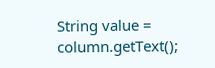String value = column.getText();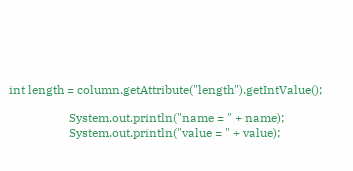int length = column.getAttribute("length").getIntValue();

                    System.out.println("name = " + name);
                    System.out.println("value = " + value);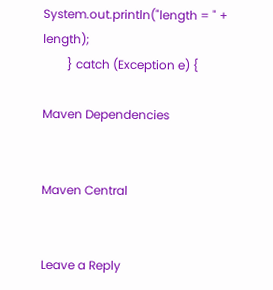System.out.println("length = " + length);
        } catch (Exception e) {

Maven Dependencies


Maven Central


Leave a Reply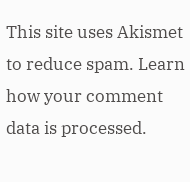This site uses Akismet to reduce spam. Learn how your comment data is processed.